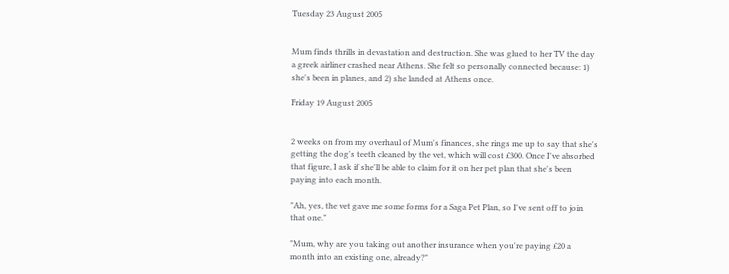Tuesday 23 August 2005


Mum finds thrills in devastation and destruction. She was glued to her TV the day a greek airliner crashed near Athens. She felt so personally connected because: 1) she's been in planes, and 2) she landed at Athens once.

Friday 19 August 2005


2 weeks on from my overhaul of Mum's finances, she rings me up to say that she's getting the dog's teeth cleaned by the vet, which will cost £300. Once I've absorbed that figure, I ask if she'll be able to claim for it on her pet plan that she's been paying into each month.

"Ah, yes, the vet gave me some forms for a Saga Pet Plan, so I've sent off to join that one."

"Mum, why are you taking out another insurance when you're paying £20 a month into an existing one, already?"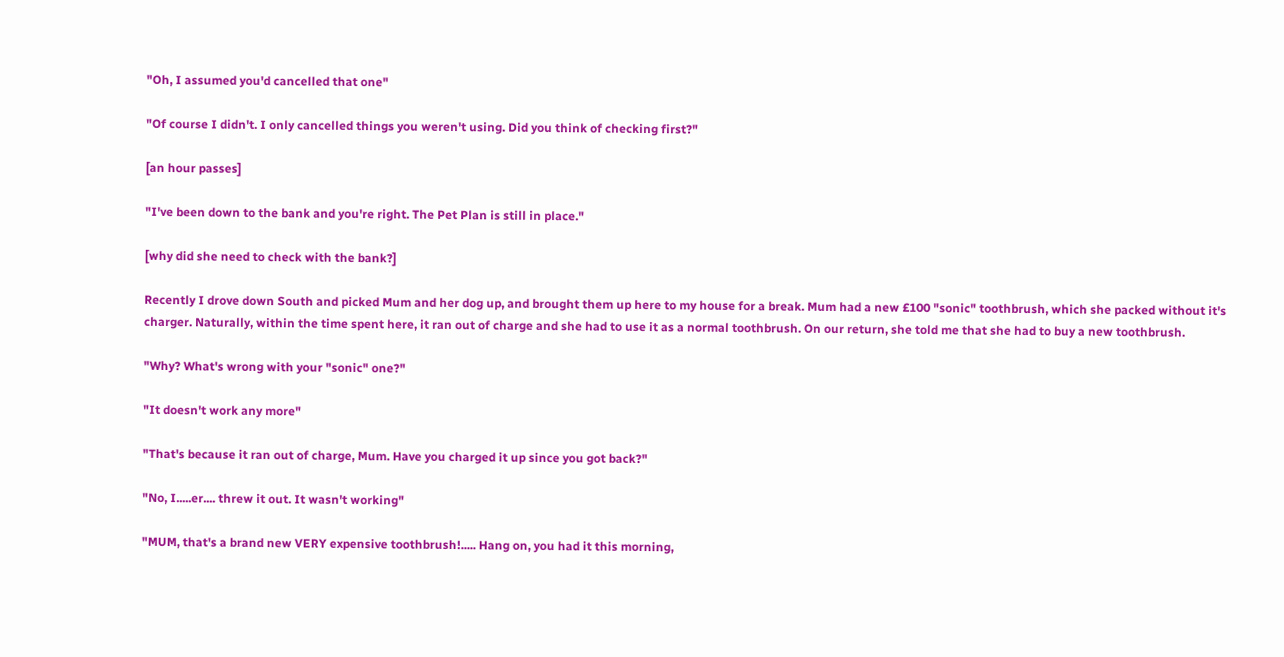"Oh, I assumed you'd cancelled that one"

"Of course I didn't. I only cancelled things you weren't using. Did you think of checking first?"

[an hour passes]

"I've been down to the bank and you're right. The Pet Plan is still in place."

[why did she need to check with the bank?]

Recently I drove down South and picked Mum and her dog up, and brought them up here to my house for a break. Mum had a new £100 "sonic" toothbrush, which she packed without it's charger. Naturally, within the time spent here, it ran out of charge and she had to use it as a normal toothbrush. On our return, she told me that she had to buy a new toothbrush.

"Why? What's wrong with your "sonic" one?"

"It doesn't work any more"

"That's because it ran out of charge, Mum. Have you charged it up since you got back?"

"No, I.....er.... threw it out. It wasn't working"

"MUM, that's a brand new VERY expensive toothbrush!..... Hang on, you had it this morning,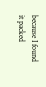because I found it packed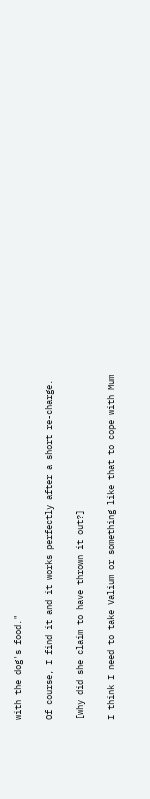with the dog's food."

Of course, I find it and it works perfectly after a short re-charge.

[why did she claim to have thrown it out?]

I think I need to take Valium or something like that to cope with Mum